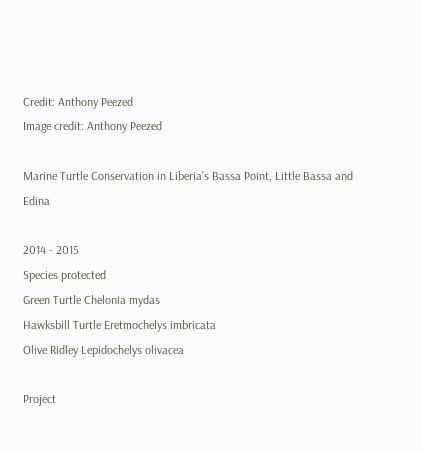Credit: Anthony Peezed
Image credit: Anthony Peezed

Marine Turtle Conservation in Liberia’s Bassa Point, Little Bassa and Edina

2014 - 2015
Species protected
Green Turtle Chelonia mydas
Hawksbill Turtle Eretmochelys imbricata
Olive Ridley Lepidochelys olivacea

Project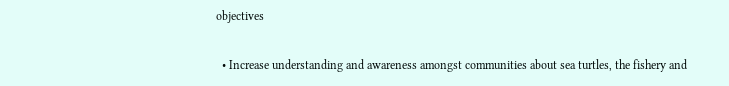objectives

  • Increase understanding and awareness amongst communities about sea turtles, the fishery and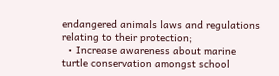endangered animals laws and regulations relating to their protection;
  • Increase awareness about marine turtle conservation amongst school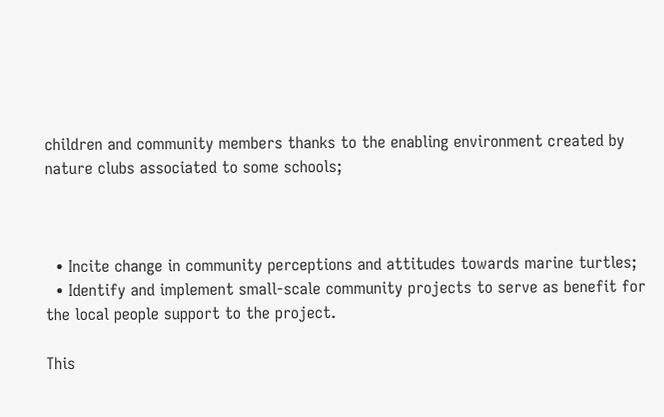children and community members thanks to the enabling environment created by nature clubs associated to some schools;



  • Incite change in community perceptions and attitudes towards marine turtles;
  • Identify and implement small-scale community projects to serve as benefit for the local people support to the project.

This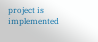project is implemented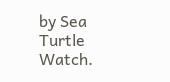by Sea Turtle Watch.